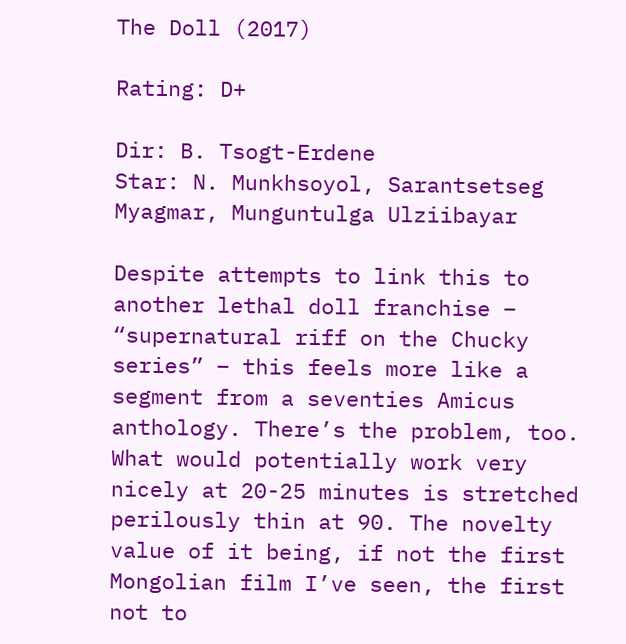The Doll (2017)

Rating: D+

Dir: B. Tsogt-Erdene
Star: N. Munkhsoyol, Sarantsetseg Myagmar, Munguntulga Ulziibayar

Despite attempts to link this to another lethal doll franchise – “supernatural riff on the Chucky series” – this feels more like a segment from a seventies Amicus anthology. There’s the problem, too. What would potentially work very nicely at 20-25 minutes is stretched perilously thin at 90. The novelty value of it being, if not the first Mongolian film I’ve seen, the first not to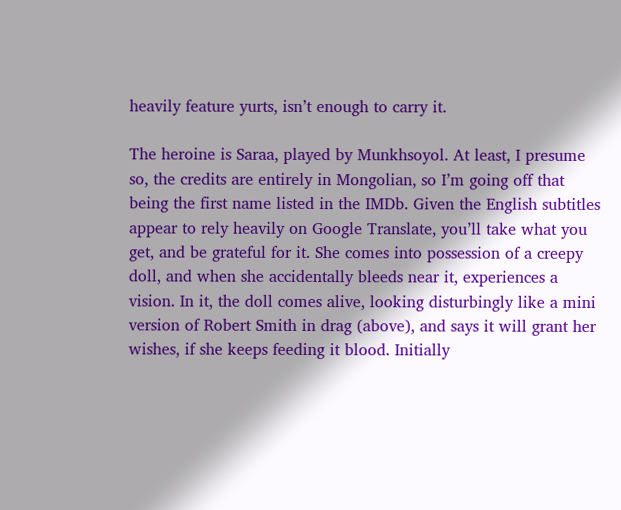heavily feature yurts, isn’t enough to carry it.

The heroine is Saraa, played by Munkhsoyol. At least, I presume so, the credits are entirely in Mongolian, so I’m going off that being the first name listed in the IMDb. Given the English subtitles appear to rely heavily on Google Translate, you’ll take what you get, and be grateful for it. She comes into possession of a creepy doll, and when she accidentally bleeds near it, experiences a vision. In it, the doll comes alive, looking disturbingly like a mini version of Robert Smith in drag (above), and says it will grant her wishes, if she keeps feeding it blood. Initially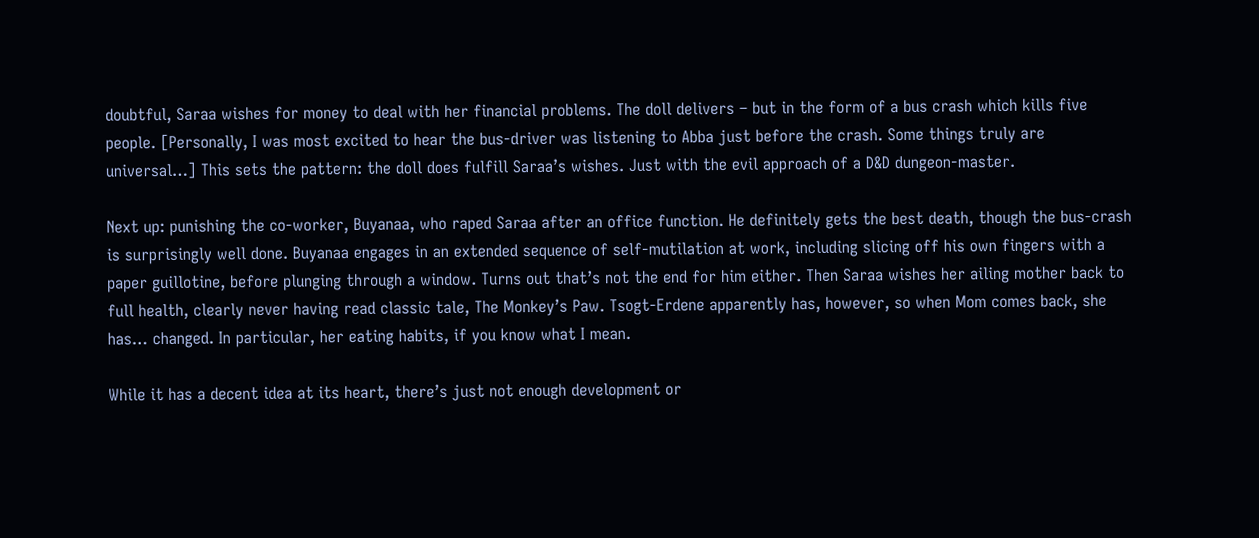doubtful, Saraa wishes for money to deal with her financial problems. The doll delivers – but in the form of a bus crash which kills five people. [Personally, I was most excited to hear the bus-driver was listening to Abba just before the crash. Some things truly are universal…] This sets the pattern: the doll does fulfill Saraa’s wishes. Just with the evil approach of a D&D dungeon-master.

Next up: punishing the co-worker, Buyanaa, who raped Saraa after an office function. He definitely gets the best death, though the bus-crash is surprisingly well done. Buyanaa engages in an extended sequence of self-mutilation at work, including slicing off his own fingers with a paper guillotine, before plunging through a window. Turns out that’s not the end for him either. Then Saraa wishes her ailing mother back to full health, clearly never having read classic tale, The Monkey’s Paw. Tsogt-Erdene apparently has, however, so when Mom comes back, she has… changed. In particular, her eating habits, if you know what I mean.

While it has a decent idea at its heart, there’s just not enough development or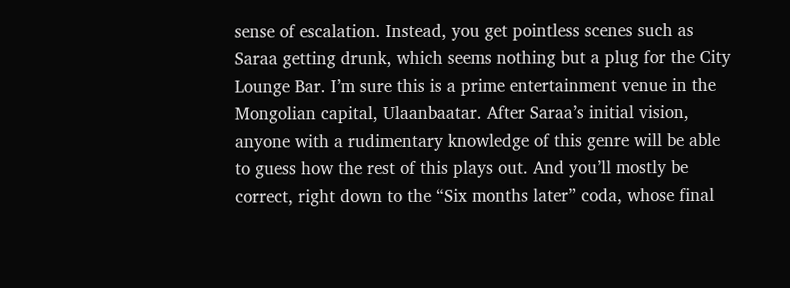sense of escalation. Instead, you get pointless scenes such as Saraa getting drunk, which seems nothing but a plug for the City Lounge Bar. I’m sure this is a prime entertainment venue in the Mongolian capital, Ulaanbaatar. After Saraa’s initial vision, anyone with a rudimentary knowledge of this genre will be able to guess how the rest of this plays out. And you’ll mostly be correct, right down to the “Six months later” coda, whose final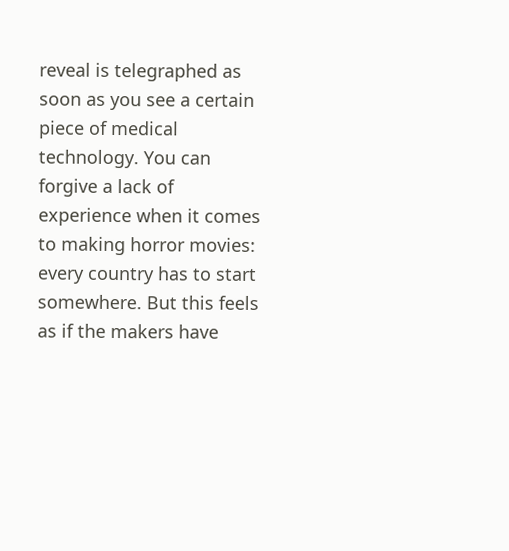reveal is telegraphed as soon as you see a certain piece of medical technology. You can forgive a lack of experience when it comes to making horror movies: every country has to start somewhere. But this feels as if the makers have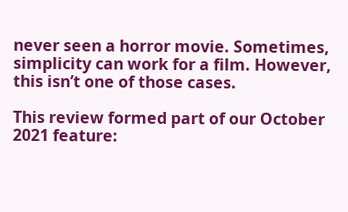never seen a horror movie. Sometimes, simplicity can work for a film. However, this isn’t one of those cases.

This review formed part of our October 2021 feature: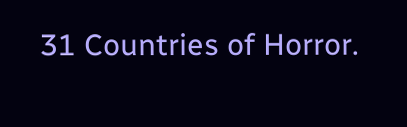31 Countries of Horror.